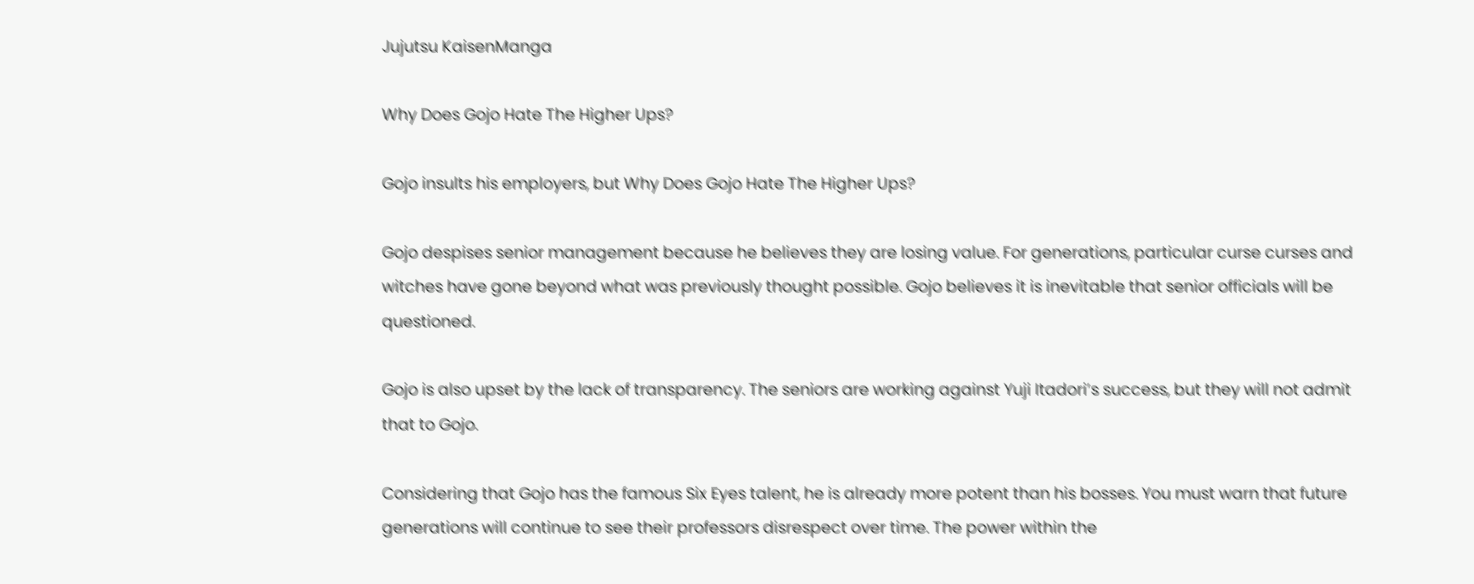Jujutsu KaisenManga

Why Does Gojo Hate The Higher Ups?

Gojo insults his employers, but Why Does Gojo Hate The Higher Ups?

Gojo despises senior management because he believes they are losing value. For generations, particular curse curses and witches have gone beyond what was previously thought possible. Gojo believes it is inevitable that senior officials will be questioned.

Gojo is also upset by the lack of transparency. The seniors are working against Yuji Itadori’s success, but they will not admit that to Gojo.

Considering that Gojo has the famous Six Eyes talent, he is already more potent than his bosses. You must warn that future generations will continue to see their professors disrespect over time. The power within the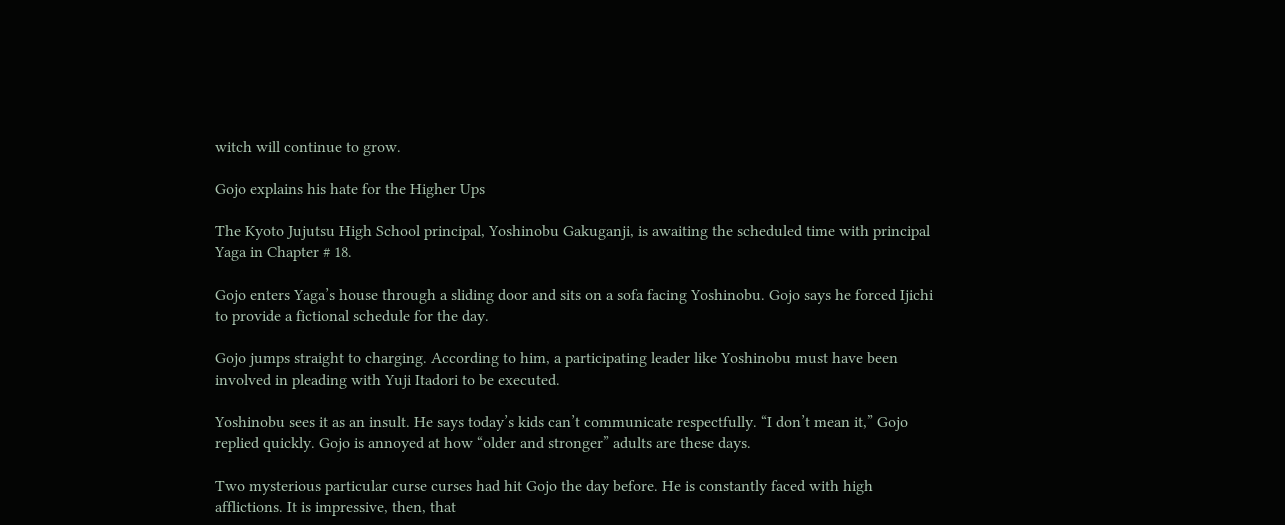witch will continue to grow.

Gojo explains his hate for the Higher Ups

The Kyoto Jujutsu High School principal, Yoshinobu Gakuganji, is awaiting the scheduled time with principal Yaga in Chapter # 18.

Gojo enters Yaga’s house through a sliding door and sits on a sofa facing Yoshinobu. Gojo says he forced Ijichi to provide a fictional schedule for the day.

Gojo jumps straight to charging. According to him, a participating leader like Yoshinobu must have been involved in pleading with Yuji Itadori to be executed.

Yoshinobu sees it as an insult. He says today’s kids can’t communicate respectfully. “I don’t mean it,” Gojo replied quickly. Gojo is annoyed at how “older and stronger” adults are these days.

Two mysterious particular curse curses had hit Gojo the day before. He is constantly faced with high afflictions. It is impressive, then, that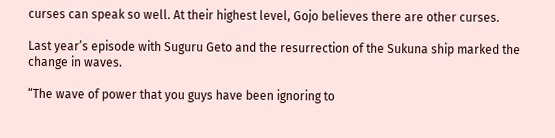curses can speak so well. At their highest level, Gojo believes there are other curses.

Last year’s episode with Suguru Geto and the resurrection of the Sukuna ship marked the change in waves.

“The wave of power that you guys have been ignoring to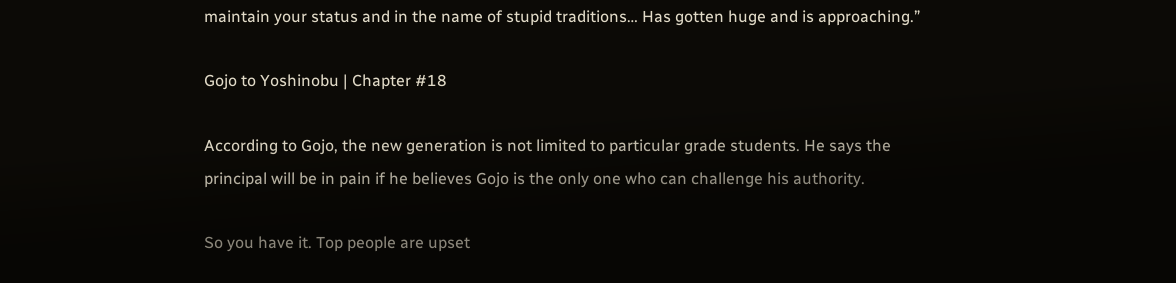maintain your status and in the name of stupid traditions… Has gotten huge and is approaching.”

Gojo to Yoshinobu | Chapter #18

According to Gojo, the new generation is not limited to particular grade students. He says the principal will be in pain if he believes Gojo is the only one who can challenge his authority.

So you have it. Top people are upset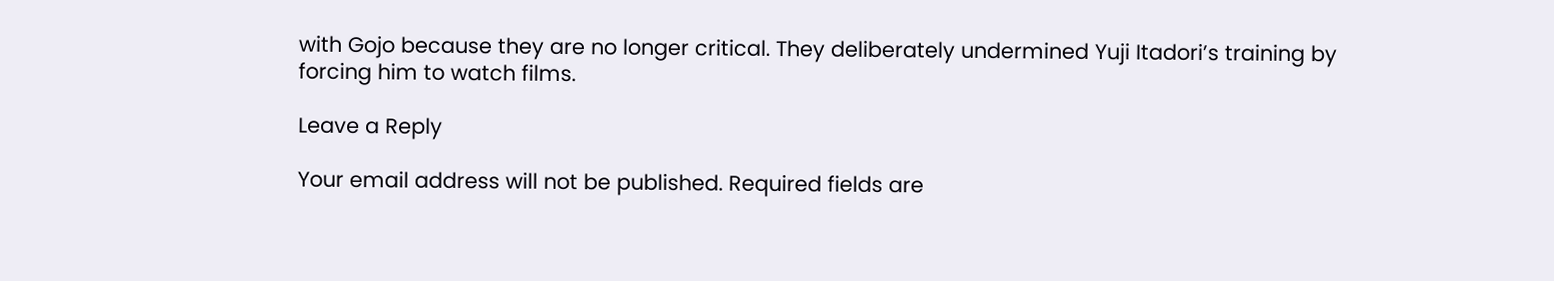with Gojo because they are no longer critical. They deliberately undermined Yuji Itadori’s training by forcing him to watch films.

Leave a Reply

Your email address will not be published. Required fields are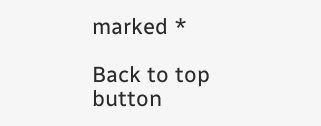marked *

Back to top button